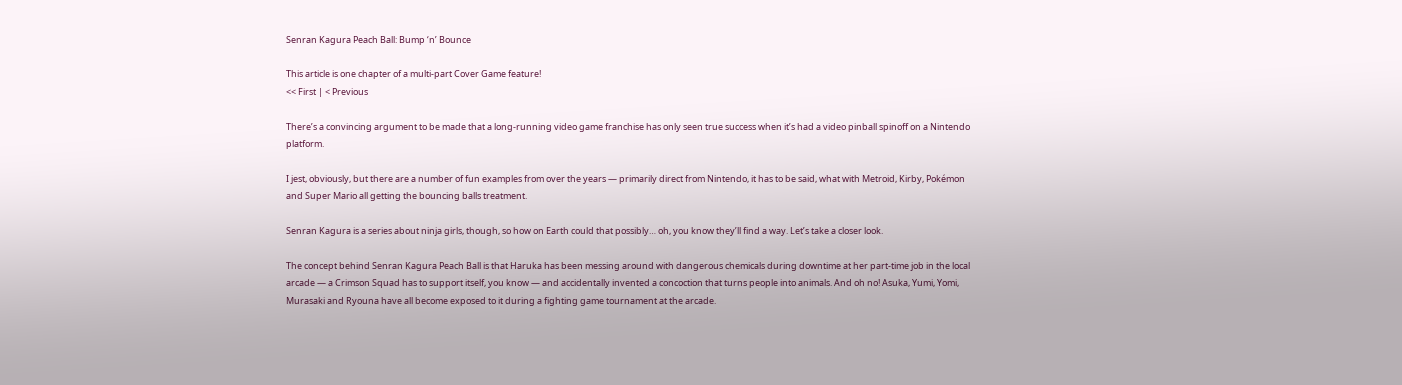Senran Kagura Peach Ball: Bump ‘n’ Bounce

This article is one chapter of a multi-part Cover Game feature!
<< First | < Previous

There’s a convincing argument to be made that a long-running video game franchise has only seen true success when it’s had a video pinball spinoff on a Nintendo platform.

I jest, obviously, but there are a number of fun examples from over the years — primarily direct from Nintendo, it has to be said, what with Metroid, Kirby, Pokémon and Super Mario all getting the bouncing balls treatment.

Senran Kagura is a series about ninja girls, though, so how on Earth could that possibly… oh, you know they’ll find a way. Let’s take a closer look.

The concept behind Senran Kagura Peach Ball is that Haruka has been messing around with dangerous chemicals during downtime at her part-time job in the local arcade — a Crimson Squad has to support itself, you know — and accidentally invented a concoction that turns people into animals. And oh no! Asuka, Yumi, Yomi, Murasaki and Ryouna have all become exposed to it during a fighting game tournament at the arcade.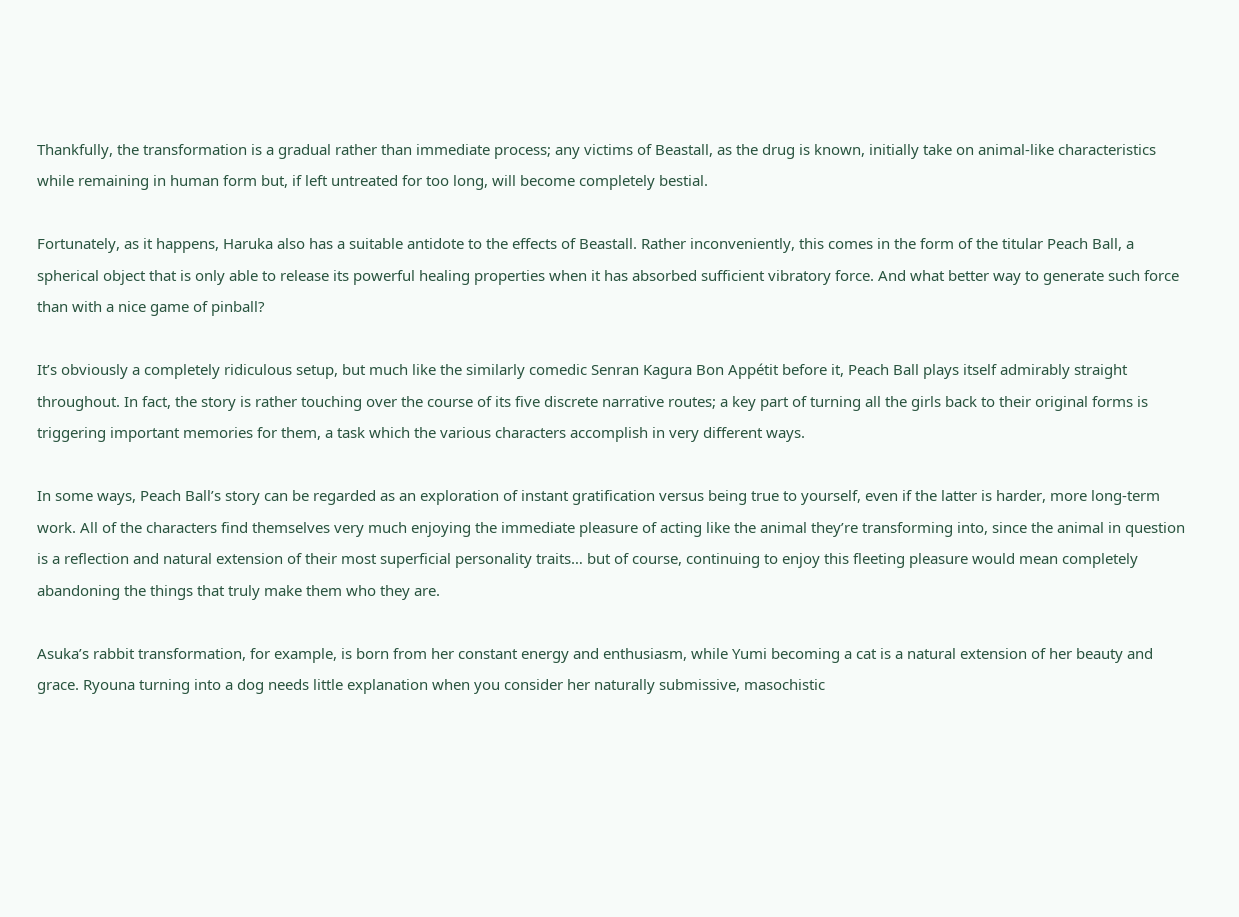Thankfully, the transformation is a gradual rather than immediate process; any victims of Beastall, as the drug is known, initially take on animal-like characteristics while remaining in human form but, if left untreated for too long, will become completely bestial.

Fortunately, as it happens, Haruka also has a suitable antidote to the effects of Beastall. Rather inconveniently, this comes in the form of the titular Peach Ball, a spherical object that is only able to release its powerful healing properties when it has absorbed sufficient vibratory force. And what better way to generate such force than with a nice game of pinball?

It’s obviously a completely ridiculous setup, but much like the similarly comedic Senran Kagura Bon Appétit before it, Peach Ball plays itself admirably straight throughout. In fact, the story is rather touching over the course of its five discrete narrative routes; a key part of turning all the girls back to their original forms is triggering important memories for them, a task which the various characters accomplish in very different ways.

In some ways, Peach Ball’s story can be regarded as an exploration of instant gratification versus being true to yourself, even if the latter is harder, more long-term work. All of the characters find themselves very much enjoying the immediate pleasure of acting like the animal they’re transforming into, since the animal in question is a reflection and natural extension of their most superficial personality traits… but of course, continuing to enjoy this fleeting pleasure would mean completely abandoning the things that truly make them who they are.

Asuka’s rabbit transformation, for example, is born from her constant energy and enthusiasm, while Yumi becoming a cat is a natural extension of her beauty and grace. Ryouna turning into a dog needs little explanation when you consider her naturally submissive, masochistic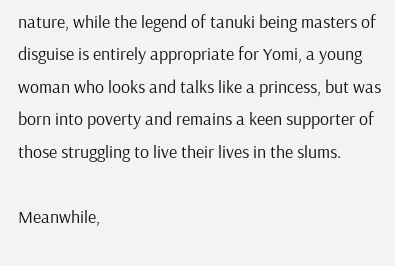nature, while the legend of tanuki being masters of disguise is entirely appropriate for Yomi, a young woman who looks and talks like a princess, but was born into poverty and remains a keen supporter of those struggling to live their lives in the slums.

Meanwhile,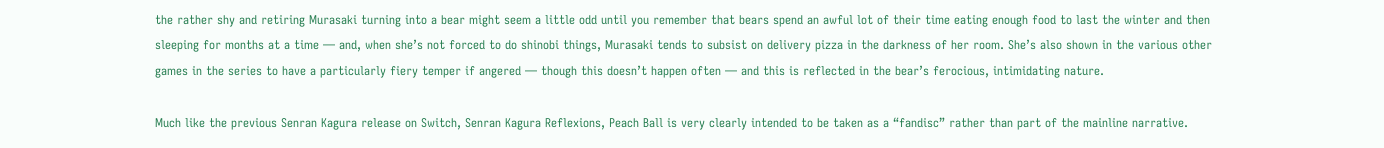the rather shy and retiring Murasaki turning into a bear might seem a little odd until you remember that bears spend an awful lot of their time eating enough food to last the winter and then sleeping for months at a time — and, when she’s not forced to do shinobi things, Murasaki tends to subsist on delivery pizza in the darkness of her room. She’s also shown in the various other games in the series to have a particularly fiery temper if angered — though this doesn’t happen often — and this is reflected in the bear’s ferocious, intimidating nature.

Much like the previous Senran Kagura release on Switch, Senran Kagura Reflexions, Peach Ball is very clearly intended to be taken as a “fandisc” rather than part of the mainline narrative.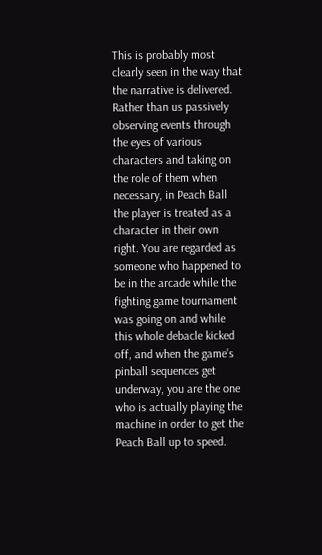This is probably most clearly seen in the way that the narrative is delivered. Rather than us passively observing events through the eyes of various characters and taking on the role of them when necessary, in Peach Ball the player is treated as a character in their own right. You are regarded as someone who happened to be in the arcade while the fighting game tournament was going on and while this whole debacle kicked off, and when the game’s pinball sequences get underway, you are the one who is actually playing the machine in order to get the Peach Ball up to speed.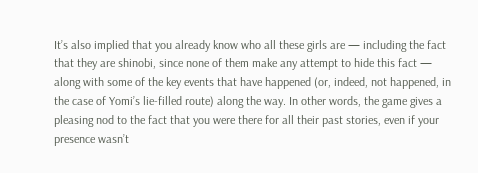It’s also implied that you already know who all these girls are — including the fact that they are shinobi, since none of them make any attempt to hide this fact — along with some of the key events that have happened (or, indeed, not happened, in the case of Yomi’s lie-filled route) along the way. In other words, the game gives a pleasing nod to the fact that you were there for all their past stories, even if your presence wasn’t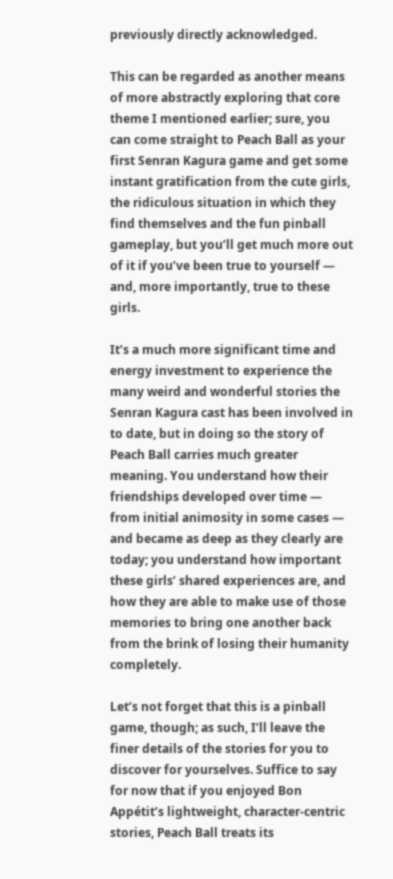previously directly acknowledged.

This can be regarded as another means of more abstractly exploring that core theme I mentioned earlier; sure, you can come straight to Peach Ball as your first Senran Kagura game and get some instant gratification from the cute girls, the ridiculous situation in which they find themselves and the fun pinball gameplay, but you’ll get much more out of it if you’ve been true to yourself — and, more importantly, true to these girls.

It’s a much more significant time and energy investment to experience the many weird and wonderful stories the Senran Kagura cast has been involved in to date, but in doing so the story of Peach Ball carries much greater meaning. You understand how their friendships developed over time — from initial animosity in some cases — and became as deep as they clearly are today; you understand how important these girls’ shared experiences are, and how they are able to make use of those memories to bring one another back from the brink of losing their humanity completely.

Let’s not forget that this is a pinball game, though; as such, I’ll leave the finer details of the stories for you to discover for yourselves. Suffice to say for now that if you enjoyed Bon Appétit’s lightweight, character-centric stories, Peach Ball treats its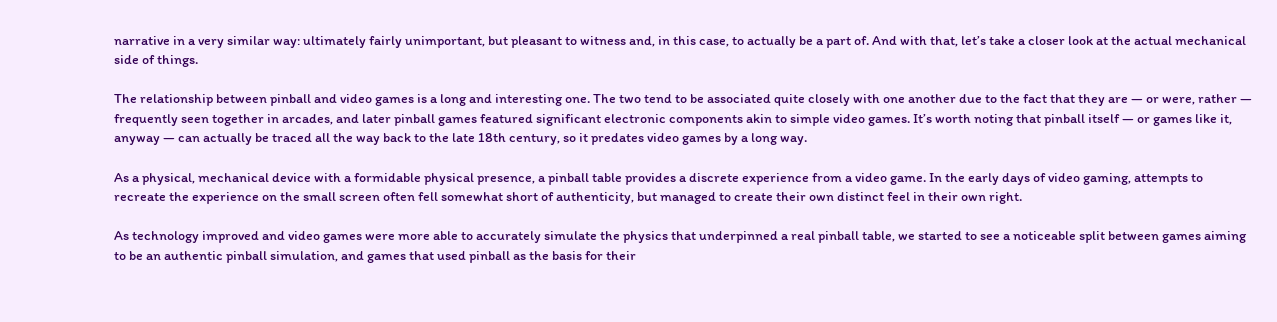narrative in a very similar way: ultimately fairly unimportant, but pleasant to witness and, in this case, to actually be a part of. And with that, let’s take a closer look at the actual mechanical side of things.

The relationship between pinball and video games is a long and interesting one. The two tend to be associated quite closely with one another due to the fact that they are — or were, rather — frequently seen together in arcades, and later pinball games featured significant electronic components akin to simple video games. It’s worth noting that pinball itself — or games like it, anyway — can actually be traced all the way back to the late 18th century, so it predates video games by a long way.

As a physical, mechanical device with a formidable physical presence, a pinball table provides a discrete experience from a video game. In the early days of video gaming, attempts to recreate the experience on the small screen often fell somewhat short of authenticity, but managed to create their own distinct feel in their own right.

As technology improved and video games were more able to accurately simulate the physics that underpinned a real pinball table, we started to see a noticeable split between games aiming to be an authentic pinball simulation, and games that used pinball as the basis for their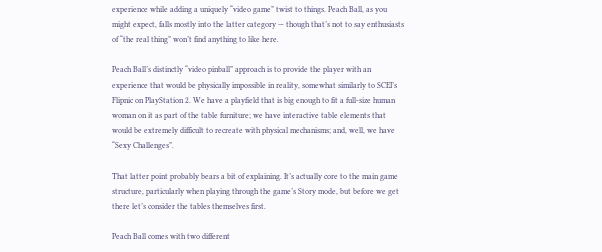experience while adding a uniquely “video game” twist to things. Peach Ball, as you might expect, falls mostly into the latter category — though that’s not to say enthusiasts of “the real thing” won’t find anything to like here.

Peach Ball’s distinctly “video pinball” approach is to provide the player with an experience that would be physically impossible in reality, somewhat similarly to SCEI’s Flipnic on PlayStation 2. We have a playfield that is big enough to fit a full-size human woman on it as part of the table furniture; we have interactive table elements that would be extremely difficult to recreate with physical mechanisms; and, well, we have “Sexy Challenges”.

That latter point probably bears a bit of explaining. It’s actually core to the main game structure, particularly when playing through the game’s Story mode, but before we get there let’s consider the tables themselves first.

Peach Ball comes with two different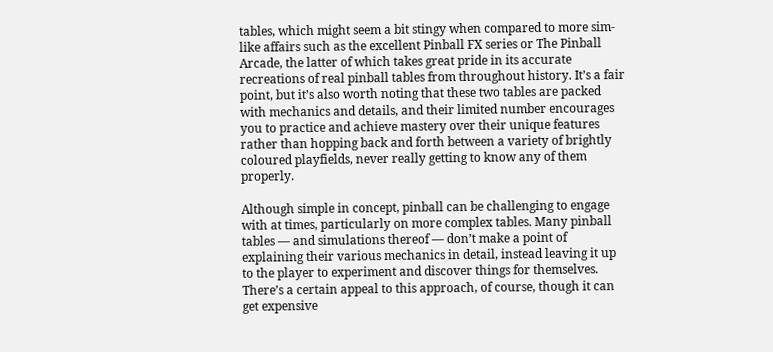tables, which might seem a bit stingy when compared to more sim-like affairs such as the excellent Pinball FX series or The Pinball Arcade, the latter of which takes great pride in its accurate recreations of real pinball tables from throughout history. It’s a fair point, but it’s also worth noting that these two tables are packed with mechanics and details, and their limited number encourages you to practice and achieve mastery over their unique features rather than hopping back and forth between a variety of brightly coloured playfields, never really getting to know any of them properly.

Although simple in concept, pinball can be challenging to engage with at times, particularly on more complex tables. Many pinball tables — and simulations thereof — don’t make a point of explaining their various mechanics in detail, instead leaving it up to the player to experiment and discover things for themselves. There’s a certain appeal to this approach, of course, though it can get expensive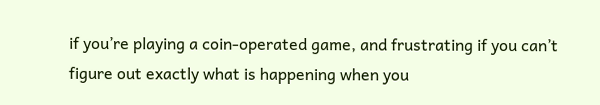if you’re playing a coin-operated game, and frustrating if you can’t figure out exactly what is happening when you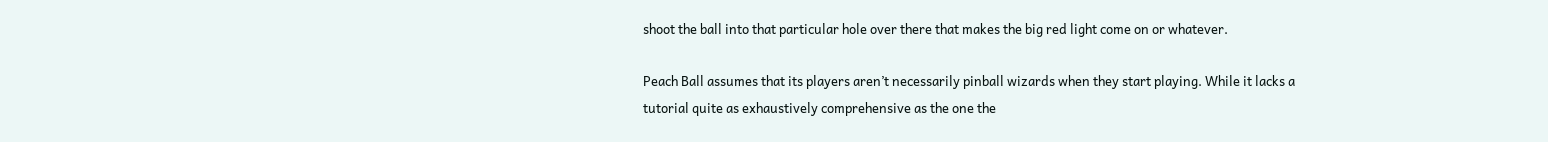shoot the ball into that particular hole over there that makes the big red light come on or whatever.

Peach Ball assumes that its players aren’t necessarily pinball wizards when they start playing. While it lacks a tutorial quite as exhaustively comprehensive as the one the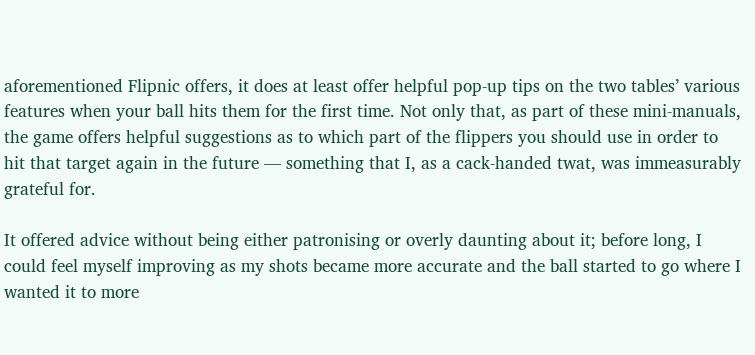aforementioned Flipnic offers, it does at least offer helpful pop-up tips on the two tables’ various features when your ball hits them for the first time. Not only that, as part of these mini-manuals, the game offers helpful suggestions as to which part of the flippers you should use in order to hit that target again in the future — something that I, as a cack-handed twat, was immeasurably grateful for.

It offered advice without being either patronising or overly daunting about it; before long, I could feel myself improving as my shots became more accurate and the ball started to go where I wanted it to more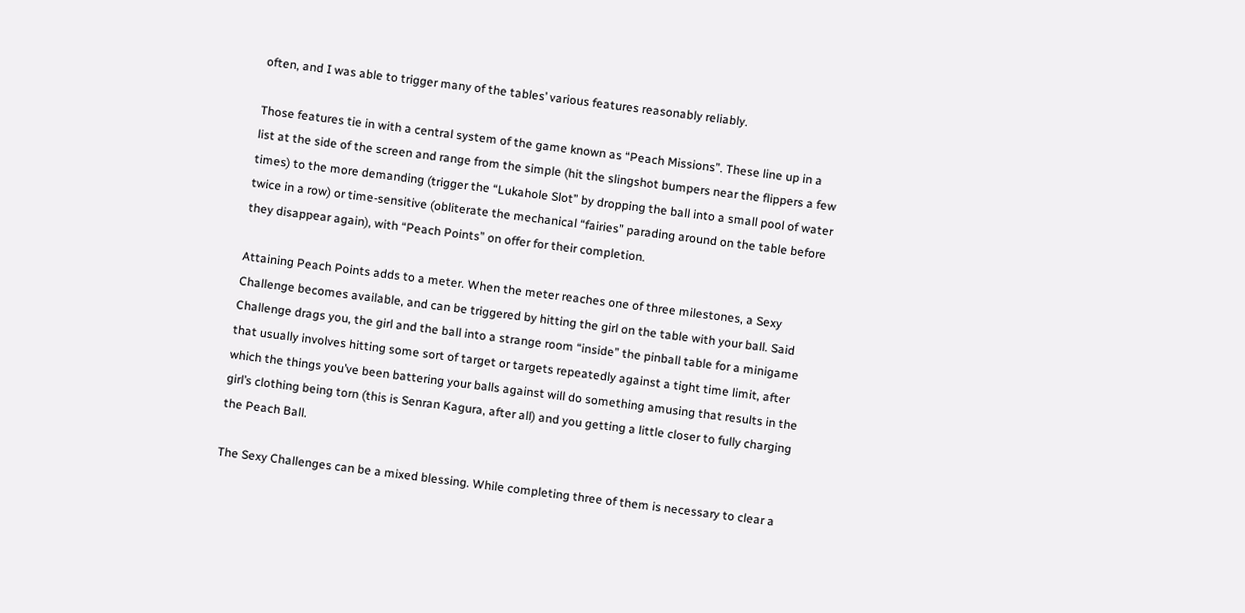often, and I was able to trigger many of the tables’ various features reasonably reliably.

Those features tie in with a central system of the game known as “Peach Missions”. These line up in a list at the side of the screen and range from the simple (hit the slingshot bumpers near the flippers a few times) to the more demanding (trigger the “Lukahole Slot” by dropping the ball into a small pool of water twice in a row) or time-sensitive (obliterate the mechanical “fairies” parading around on the table before they disappear again), with “Peach Points” on offer for their completion.

Attaining Peach Points adds to a meter. When the meter reaches one of three milestones, a Sexy Challenge becomes available, and can be triggered by hitting the girl on the table with your ball. Said Challenge drags you, the girl and the ball into a strange room “inside” the pinball table for a minigame that usually involves hitting some sort of target or targets repeatedly against a tight time limit, after which the things you’ve been battering your balls against will do something amusing that results in the girl’s clothing being torn (this is Senran Kagura, after all) and you getting a little closer to fully charging the Peach Ball.

The Sexy Challenges can be a mixed blessing. While completing three of them is necessary to clear a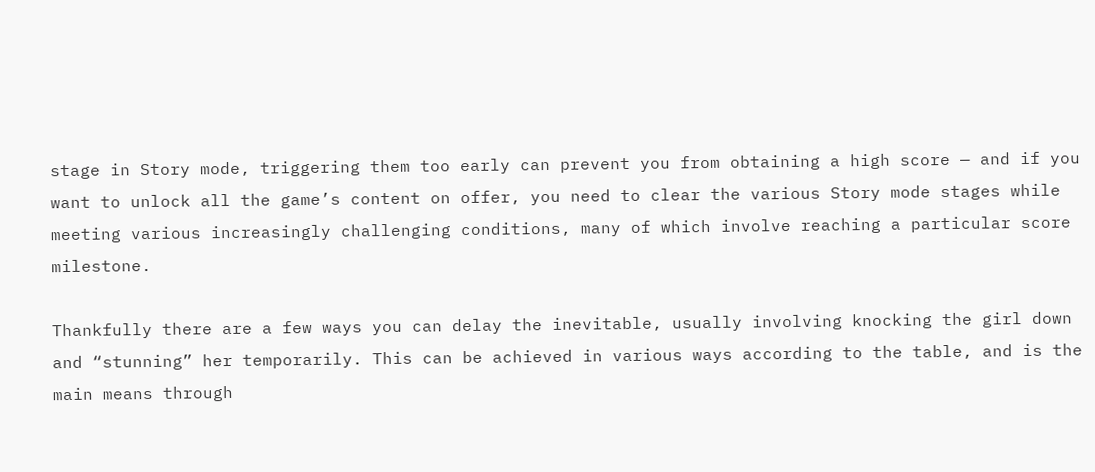stage in Story mode, triggering them too early can prevent you from obtaining a high score — and if you want to unlock all the game’s content on offer, you need to clear the various Story mode stages while meeting various increasingly challenging conditions, many of which involve reaching a particular score milestone.

Thankfully there are a few ways you can delay the inevitable, usually involving knocking the girl down and “stunning” her temporarily. This can be achieved in various ways according to the table, and is the main means through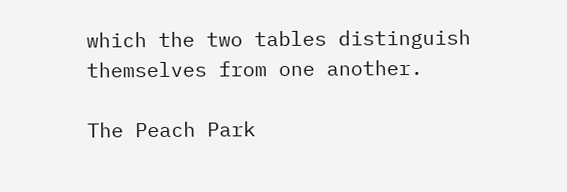which the two tables distinguish themselves from one another.

The Peach Park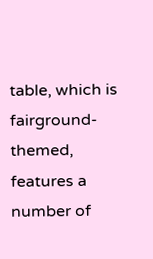table, which is fairground-themed, features a number of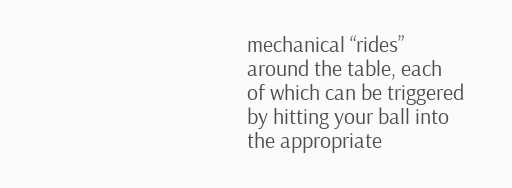mechanical “rides” around the table, each of which can be triggered by hitting your ball into the appropriate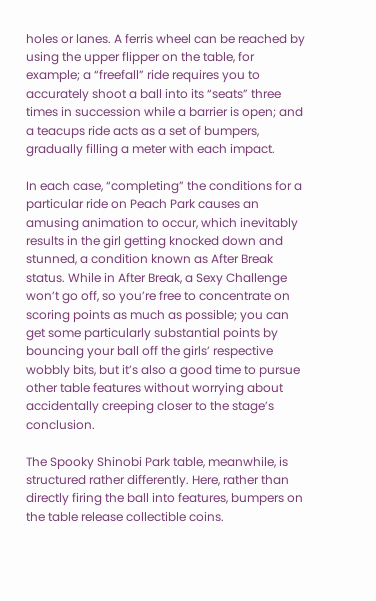holes or lanes. A ferris wheel can be reached by using the upper flipper on the table, for example; a “freefall” ride requires you to accurately shoot a ball into its “seats” three times in succession while a barrier is open; and a teacups ride acts as a set of bumpers, gradually filling a meter with each impact.

In each case, “completing” the conditions for a particular ride on Peach Park causes an amusing animation to occur, which inevitably results in the girl getting knocked down and stunned, a condition known as After Break status. While in After Break, a Sexy Challenge won’t go off, so you’re free to concentrate on scoring points as much as possible; you can get some particularly substantial points by bouncing your ball off the girls’ respective wobbly bits, but it’s also a good time to pursue other table features without worrying about accidentally creeping closer to the stage’s conclusion.

The Spooky Shinobi Park table, meanwhile, is structured rather differently. Here, rather than directly firing the ball into features, bumpers on the table release collectible coins.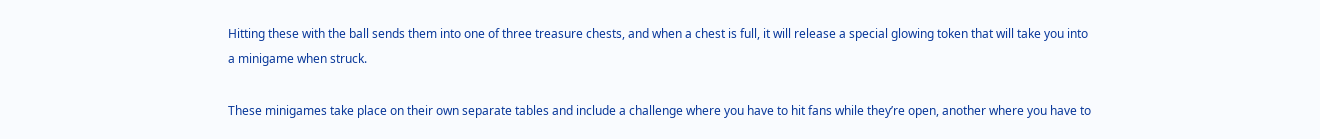Hitting these with the ball sends them into one of three treasure chests, and when a chest is full, it will release a special glowing token that will take you into a minigame when struck.

These minigames take place on their own separate tables and include a challenge where you have to hit fans while they’re open, another where you have to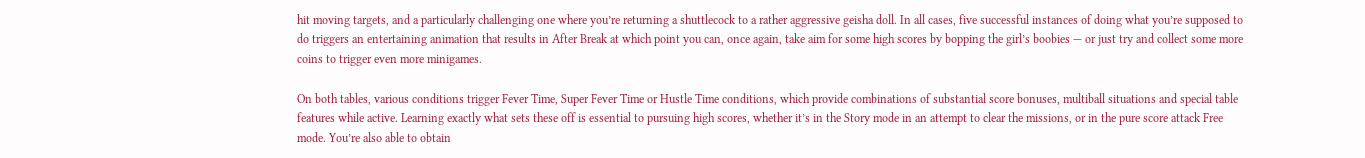hit moving targets, and a particularly challenging one where you’re returning a shuttlecock to a rather aggressive geisha doll. In all cases, five successful instances of doing what you’re supposed to do triggers an entertaining animation that results in After Break at which point you can, once again, take aim for some high scores by bopping the girl’s boobies — or just try and collect some more coins to trigger even more minigames.

On both tables, various conditions trigger Fever Time, Super Fever Time or Hustle Time conditions, which provide combinations of substantial score bonuses, multiball situations and special table features while active. Learning exactly what sets these off is essential to pursuing high scores, whether it’s in the Story mode in an attempt to clear the missions, or in the pure score attack Free mode. You’re also able to obtain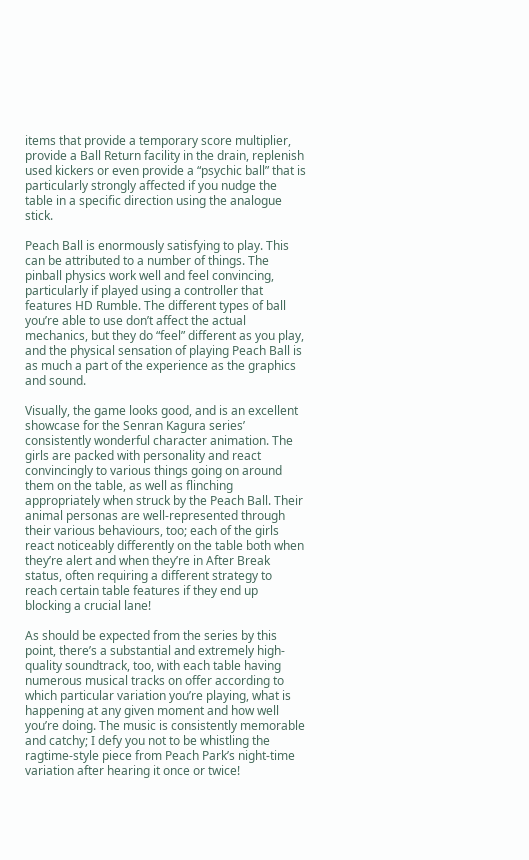items that provide a temporary score multiplier, provide a Ball Return facility in the drain, replenish used kickers or even provide a “psychic ball” that is particularly strongly affected if you nudge the table in a specific direction using the analogue stick.

Peach Ball is enormously satisfying to play. This can be attributed to a number of things. The pinball physics work well and feel convincing, particularly if played using a controller that features HD Rumble. The different types of ball you’re able to use don’t affect the actual mechanics, but they do “feel” different as you play, and the physical sensation of playing Peach Ball is as much a part of the experience as the graphics and sound.

Visually, the game looks good, and is an excellent showcase for the Senran Kagura series’ consistently wonderful character animation. The girls are packed with personality and react convincingly to various things going on around them on the table, as well as flinching appropriately when struck by the Peach Ball. Their animal personas are well-represented through their various behaviours, too; each of the girls react noticeably differently on the table both when they’re alert and when they’re in After Break status, often requiring a different strategy to reach certain table features if they end up blocking a crucial lane!

As should be expected from the series by this point, there’s a substantial and extremely high-quality soundtrack, too, with each table having numerous musical tracks on offer according to which particular variation you’re playing, what is happening at any given moment and how well you’re doing. The music is consistently memorable and catchy; I defy you not to be whistling the ragtime-style piece from Peach Park’s night-time variation after hearing it once or twice!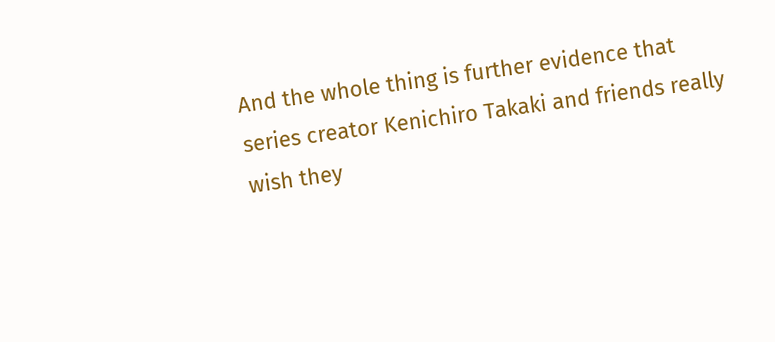And the whole thing is further evidence that series creator Kenichiro Takaki and friends really wish they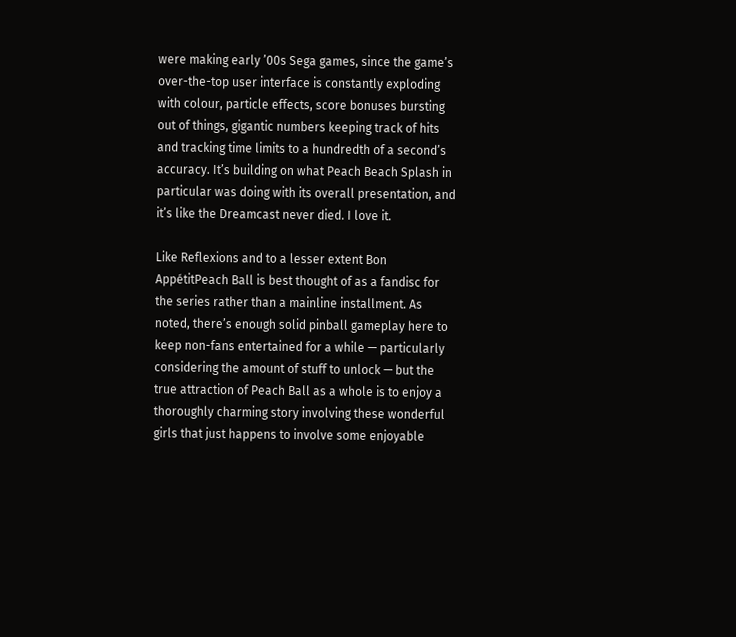were making early ’00s Sega games, since the game’s over-the-top user interface is constantly exploding with colour, particle effects, score bonuses bursting out of things, gigantic numbers keeping track of hits and tracking time limits to a hundredth of a second’s accuracy. It’s building on what Peach Beach Splash in particular was doing with its overall presentation, and it’s like the Dreamcast never died. I love it.

Like Reflexions and to a lesser extent Bon AppétitPeach Ball is best thought of as a fandisc for the series rather than a mainline installment. As noted, there’s enough solid pinball gameplay here to keep non-fans entertained for a while — particularly considering the amount of stuff to unlock — but the true attraction of Peach Ball as a whole is to enjoy a thoroughly charming story involving these wonderful girls that just happens to involve some enjoyable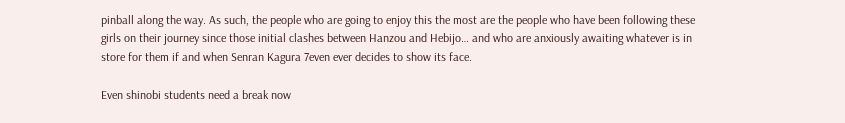pinball along the way. As such, the people who are going to enjoy this the most are the people who have been following these girls on their journey since those initial clashes between Hanzou and Hebijo… and who are anxiously awaiting whatever is in store for them if and when Senran Kagura 7even ever decides to show its face.

Even shinobi students need a break now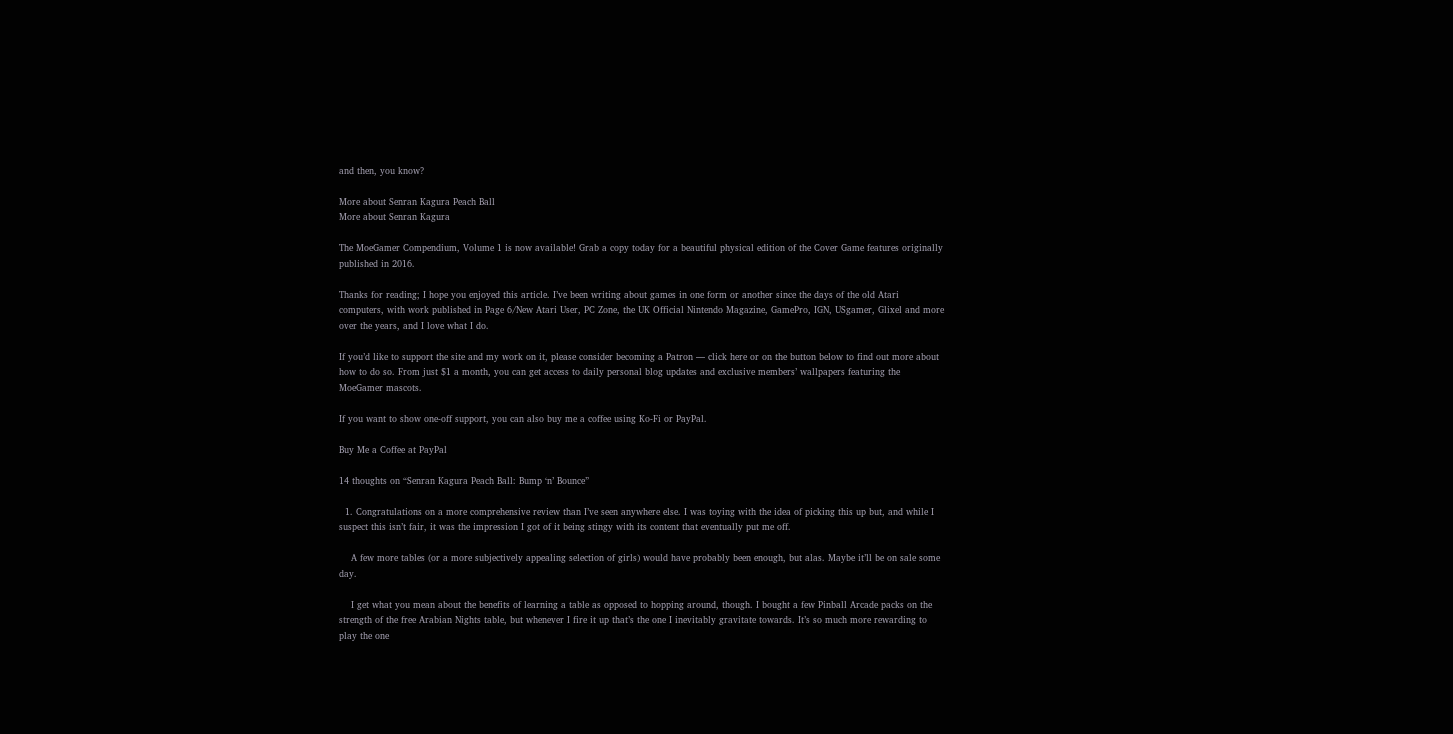and then, you know?

More about Senran Kagura Peach Ball
More about Senran Kagura

The MoeGamer Compendium, Volume 1 is now available! Grab a copy today for a beautiful physical edition of the Cover Game features originally published in 2016.

Thanks for reading; I hope you enjoyed this article. I’ve been writing about games in one form or another since the days of the old Atari computers, with work published in Page 6/New Atari User, PC Zone, the UK Official Nintendo Magazine, GamePro, IGN, USgamer, Glixel and more over the years, and I love what I do.

If you’d like to support the site and my work on it, please consider becoming a Patron — click here or on the button below to find out more about how to do so. From just $1 a month, you can get access to daily personal blog updates and exclusive members’ wallpapers featuring the MoeGamer mascots.

If you want to show one-off support, you can also buy me a coffee using Ko-Fi or PayPal.

Buy Me a Coffee at PayPal

14 thoughts on “Senran Kagura Peach Ball: Bump ‘n’ Bounce”

  1. Congratulations on a more comprehensive review than I’ve seen anywhere else. I was toying with the idea of picking this up but, and while I suspect this isn’t fair, it was the impression I got of it being stingy with its content that eventually put me off.

    A few more tables (or a more subjectively appealing selection of girls) would have probably been enough, but alas. Maybe it’ll be on sale some day.

    I get what you mean about the benefits of learning a table as opposed to hopping around, though. I bought a few Pinball Arcade packs on the strength of the free Arabian Nights table, but whenever I fire it up that’s the one I inevitably gravitate towards. It’s so much more rewarding to play the one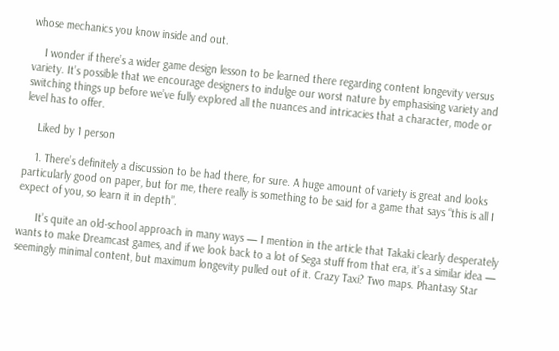whose mechanics you know inside and out.

    I wonder if there’s a wider game design lesson to be learned there regarding content longevity versus variety. It’s possible that we encourage designers to indulge our worst nature by emphasising variety and switching things up before we’ve fully explored all the nuances and intricacies that a character, mode or level has to offer.

    Liked by 1 person

    1. There’s definitely a discussion to be had there, for sure. A huge amount of variety is great and looks particularly good on paper, but for me, there really is something to be said for a game that says “this is all I expect of you, so learn it in depth”.

      It’s quite an old-school approach in many ways — I mention in the article that Takaki clearly desperately wants to make Dreamcast games, and if we look back to a lot of Sega stuff from that era, it’s a similar idea — seemingly minimal content, but maximum longevity pulled out of it. Crazy Taxi? Two maps. Phantasy Star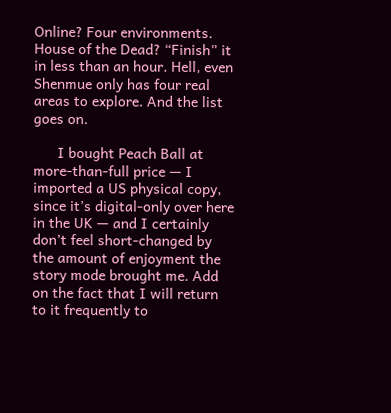Online? Four environments. House of the Dead? “Finish” it in less than an hour. Hell, even Shenmue only has four real areas to explore. And the list goes on.

      I bought Peach Ball at more-than-full price — I imported a US physical copy, since it’s digital-only over here in the UK — and I certainly don’t feel short-changed by the amount of enjoyment the story mode brought me. Add on the fact that I will return to it frequently to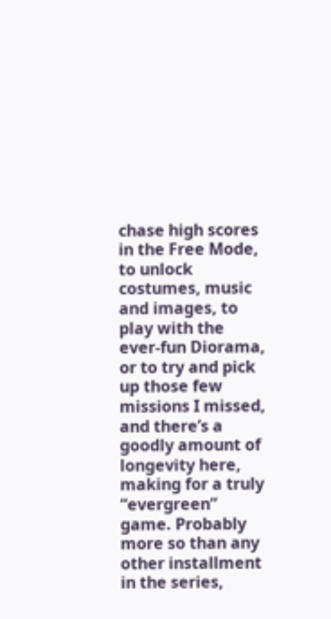chase high scores in the Free Mode, to unlock costumes, music and images, to play with the ever-fun Diorama, or to try and pick up those few missions I missed, and there’s a goodly amount of longevity here, making for a truly “evergreen” game. Probably more so than any other installment in the series,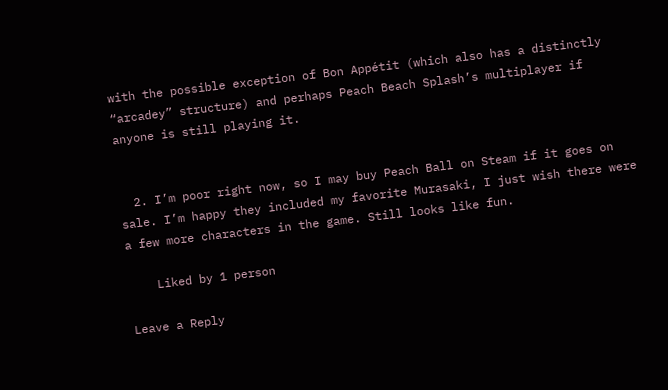with the possible exception of Bon Appétit (which also has a distinctly “arcadey” structure) and perhaps Peach Beach Splash’s multiplayer if anyone is still playing it.


  2. I’m poor right now, so I may buy Peach Ball on Steam if it goes on sale. I’m happy they included my favorite Murasaki, I just wish there were a few more characters in the game. Still looks like fun.

    Liked by 1 person

Leave a Reply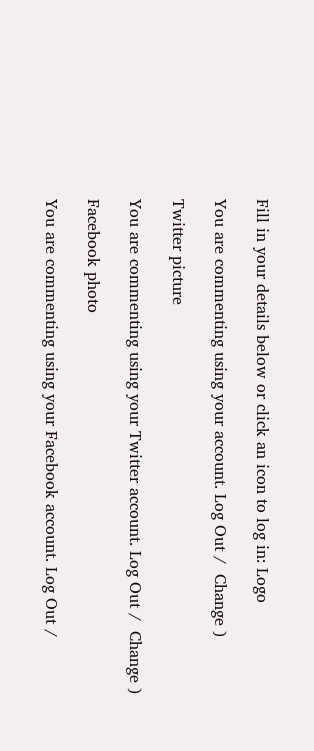Fill in your details below or click an icon to log in: Logo

You are commenting using your account. Log Out /  Change )

Twitter picture

You are commenting using your Twitter account. Log Out /  Change )

Facebook photo

You are commenting using your Facebook account. Log Out /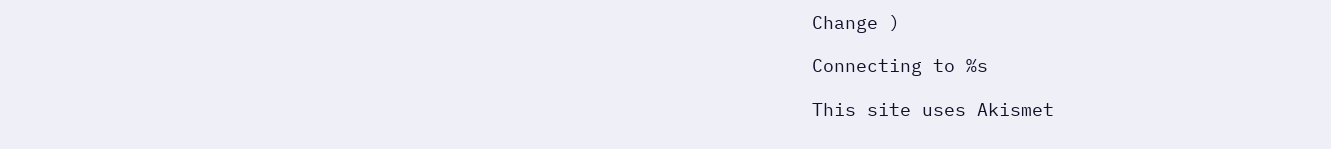Change )

Connecting to %s

This site uses Akismet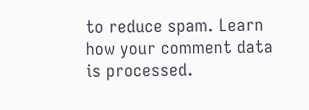to reduce spam. Learn how your comment data is processed.